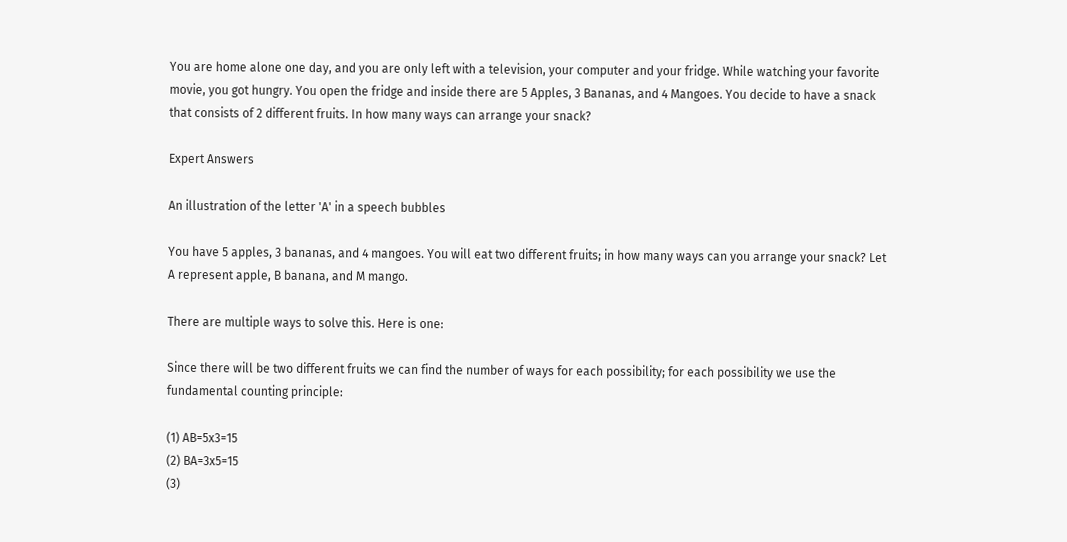You are home alone one day, and you are only left with a television, your computer and your fridge. While watching your favorite movie, you got hungry. You open the fridge and inside there are 5 Apples, 3 Bananas, and 4 Mangoes. You decide to have a snack that consists of 2 different fruits. In how many ways can arrange your snack?

Expert Answers

An illustration of the letter 'A' in a speech bubbles

You have 5 apples, 3 bananas, and 4 mangoes. You will eat two different fruits; in how many ways can you arrange your snack? Let A represent apple, B banana, and M mango.

There are multiple ways to solve this. Here is one:

Since there will be two different fruits we can find the number of ways for each possibility; for each possibility we use the fundamental counting principle:

(1) AB=5x3=15
(2) BA=3x5=15
(3)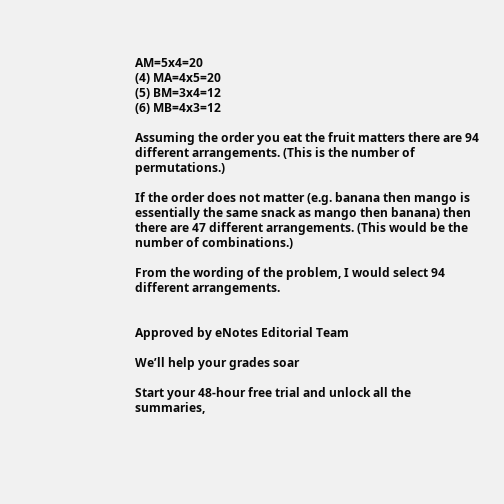AM=5x4=20
(4) MA=4x5=20
(5) BM=3x4=12
(6) MB=4x3=12

Assuming the order you eat the fruit matters there are 94 different arrangements. (This is the number of permutations.)

If the order does not matter (e.g. banana then mango is essentially the same snack as mango then banana) then there are 47 different arrangements. (This would be the number of combinations.)

From the wording of the problem, I would select 94 different arrangements.


Approved by eNotes Editorial Team

We’ll help your grades soar

Start your 48-hour free trial and unlock all the summaries,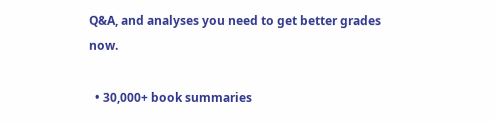Q&A, and analyses you need to get better grades now.

  • 30,000+ book summaries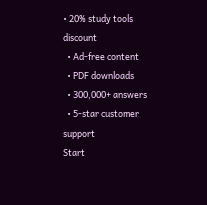• 20% study tools discount
  • Ad-free content
  • PDF downloads
  • 300,000+ answers
  • 5-star customer support
Start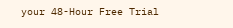your 48-Hour Free Trial